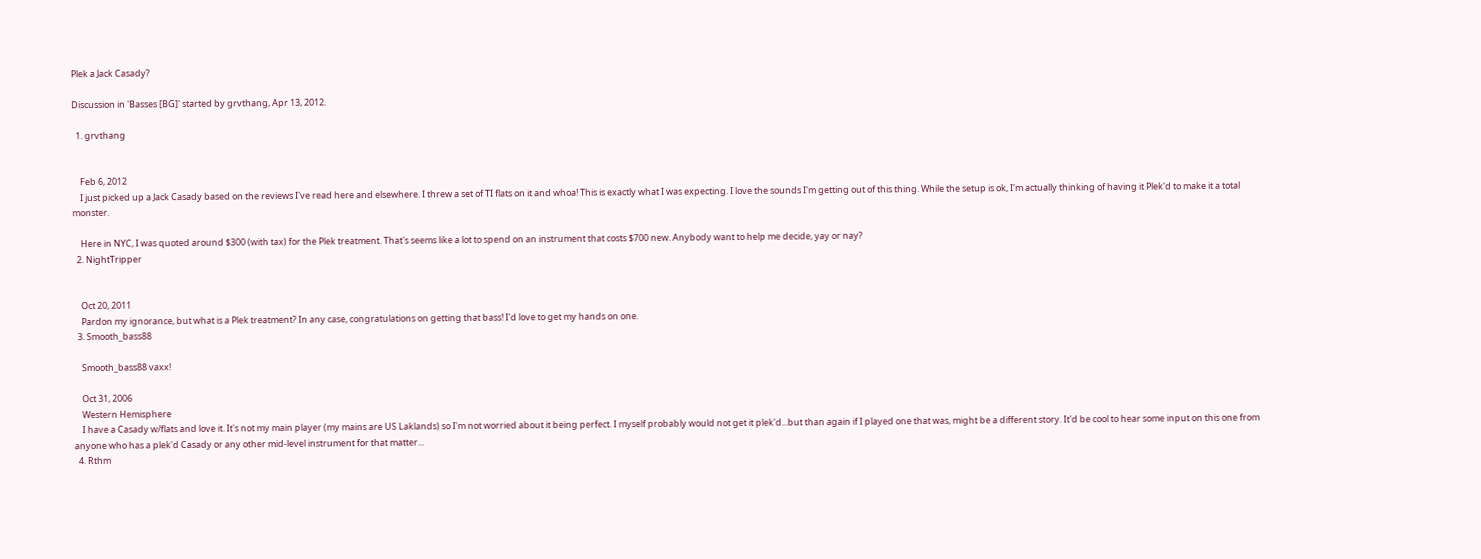Plek a Jack Casady?

Discussion in 'Basses [BG]' started by grvthang, Apr 13, 2012.

  1. grvthang


    Feb 6, 2012
    I just picked up a Jack Casady based on the reviews I've read here and elsewhere. I threw a set of TI flats on it and whoa! This is exactly what I was expecting. I love the sounds I'm getting out of this thing. While the setup is ok, I'm actually thinking of having it Plek'd to make it a total monster.

    Here in NYC, I was quoted around $300 (with tax) for the Plek treatment. That's seems like a lot to spend on an instrument that costs $700 new. Anybody want to help me decide, yay or nay?
  2. NightTripper


    Oct 20, 2011
    Pardon my ignorance, but what is a Plek treatment? In any case, congratulations on getting that bass! I'd love to get my hands on one.
  3. Smooth_bass88

    Smooth_bass88 vaxx!

    Oct 31, 2006
    Western Hemisphere
    I have a Casady w/flats and love it. It's not my main player (my mains are US Laklands) so I'm not worried about it being perfect. I myself probably would not get it plek'd...but than again if I played one that was, might be a different story. It'd be cool to hear some input on this one from anyone who has a plek'd Casady or any other mid-level instrument for that matter...
  4. Rthm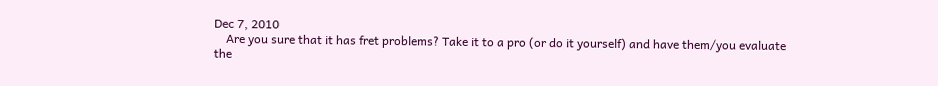Dec 7, 2010
    Are you sure that it has fret problems? Take it to a pro (or do it yourself) and have them/you evaluate the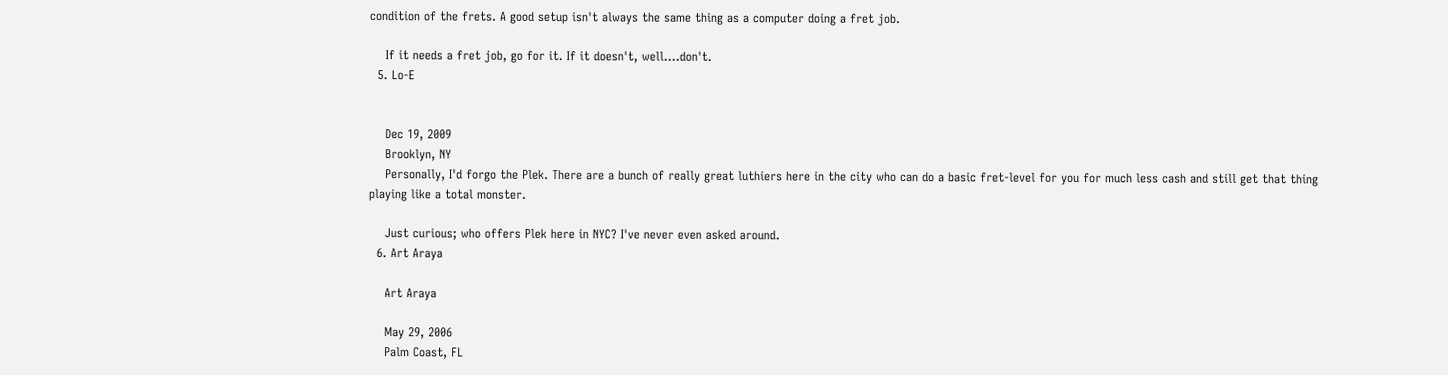condition of the frets. A good setup isn't always the same thing as a computer doing a fret job.

    If it needs a fret job, go for it. If it doesn't, well....don't.
  5. Lo-E


    Dec 19, 2009
    Brooklyn, NY
    Personally, I'd forgo the Plek. There are a bunch of really great luthiers here in the city who can do a basic fret-level for you for much less cash and still get that thing playing like a total monster.

    Just curious; who offers Plek here in NYC? I've never even asked around.
  6. Art Araya

    Art Araya

    May 29, 2006
    Palm Coast, FL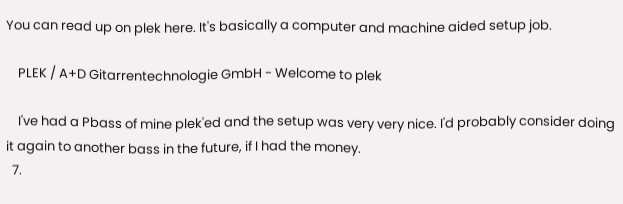You can read up on plek here. It's basically a computer and machine aided setup job.

    PLEK / A+D Gitarrentechnologie GmbH - Welcome to plek

    I've had a Pbass of mine plek'ed and the setup was very very nice. I'd probably consider doing it again to another bass in the future, if I had the money.
  7.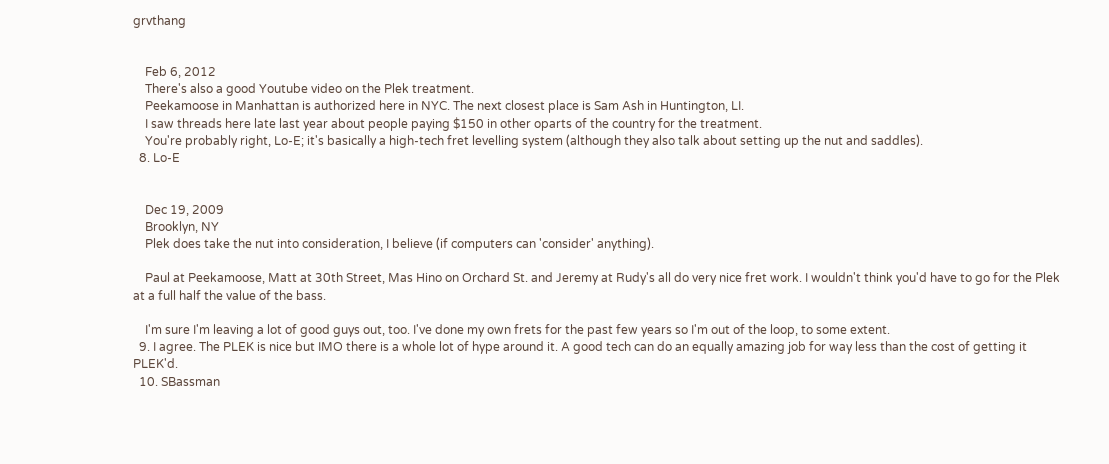grvthang


    Feb 6, 2012
    There's also a good Youtube video on the Plek treatment.
    Peekamoose in Manhattan is authorized here in NYC. The next closest place is Sam Ash in Huntington, LI.
    I saw threads here late last year about people paying $150 in other oparts of the country for the treatment.
    You're probably right, Lo-E; it's basically a high-tech fret levelling system (although they also talk about setting up the nut and saddles).
  8. Lo-E


    Dec 19, 2009
    Brooklyn, NY
    Plek does take the nut into consideration, I believe (if computers can 'consider' anything).

    Paul at Peekamoose, Matt at 30th Street, Mas Hino on Orchard St. and Jeremy at Rudy's all do very nice fret work. I wouldn't think you'd have to go for the Plek at a full half the value of the bass.

    I'm sure I'm leaving a lot of good guys out, too. I've done my own frets for the past few years so I'm out of the loop, to some extent.
  9. I agree. The PLEK is nice but IMO there is a whole lot of hype around it. A good tech can do an equally amazing job for way less than the cost of getting it PLEK'd.
  10. SBassman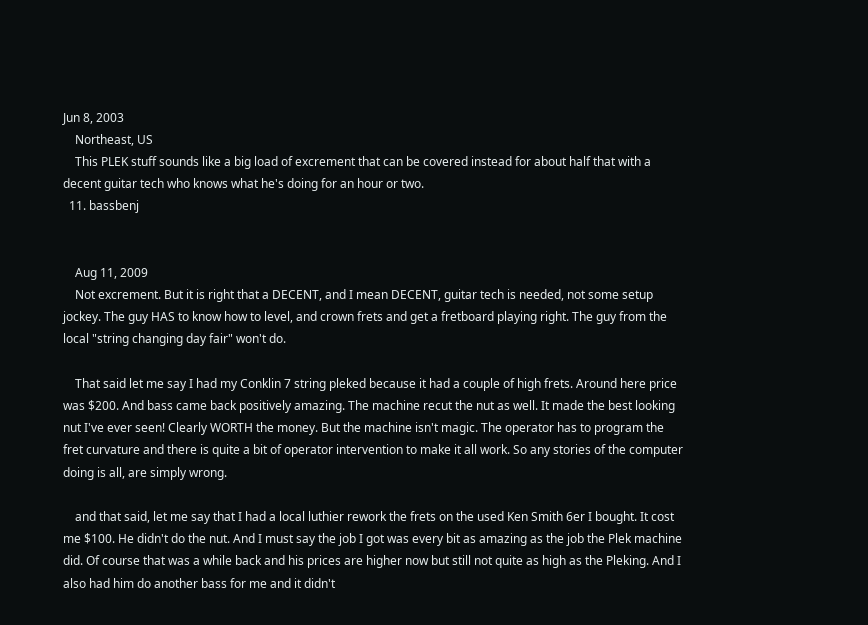Jun 8, 2003
    Northeast, US
    This PLEK stuff sounds like a big load of excrement that can be covered instead for about half that with a decent guitar tech who knows what he's doing for an hour or two.
  11. bassbenj


    Aug 11, 2009
    Not excrement. But it is right that a DECENT, and I mean DECENT, guitar tech is needed, not some setup jockey. The guy HAS to know how to level, and crown frets and get a fretboard playing right. The guy from the local "string changing day fair" won't do.

    That said let me say I had my Conklin 7 string pleked because it had a couple of high frets. Around here price was $200. And bass came back positively amazing. The machine recut the nut as well. It made the best looking nut I've ever seen! Clearly WORTH the money. But the machine isn't magic. The operator has to program the fret curvature and there is quite a bit of operator intervention to make it all work. So any stories of the computer doing is all, are simply wrong.

    and that said, let me say that I had a local luthier rework the frets on the used Ken Smith 6er I bought. It cost me $100. He didn't do the nut. And I must say the job I got was every bit as amazing as the job the Plek machine did. Of course that was a while back and his prices are higher now but still not quite as high as the Pleking. And I also had him do another bass for me and it didn't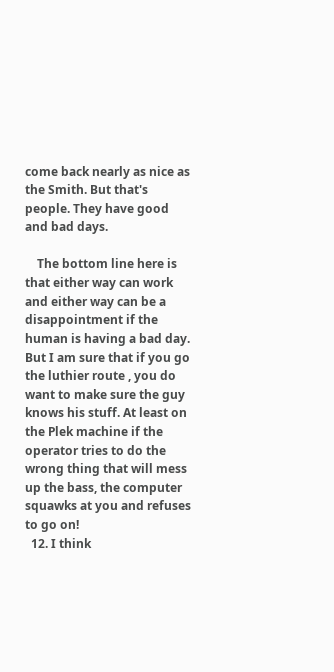come back nearly as nice as the Smith. But that's people. They have good and bad days.

    The bottom line here is that either way can work and either way can be a disappointment if the human is having a bad day. But I am sure that if you go the luthier route , you do want to make sure the guy knows his stuff. At least on the Plek machine if the operator tries to do the wrong thing that will mess up the bass, the computer squawks at you and refuses to go on!
  12. I think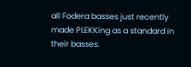all Fodera basses just recently made PLEKKing as a standard in their basses.